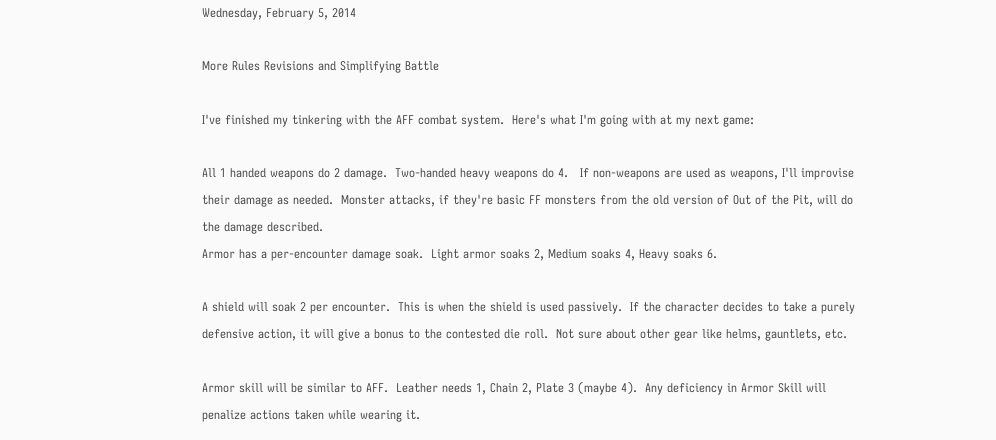Wednesday, February 5, 2014

More Rules Revisions and Simplifying Battle

I've finished my tinkering with the AFF combat system.  Here's what I'm going with at my next game:

All 1 handed weapons do 2 damage.  Two-handed heavy weapons do 4.   If non-weapons are used as weapons, I'll improvise their damage as needed.  Monster attacks, if they're basic FF monsters from the old version of Out of the Pit, will do the damage described.
Armor has a per-encounter damage soak.  Light armor soaks 2, Medium soaks 4, Heavy soaks 6.

A shield will soak 2 per encounter.  This is when the shield is used passively.  If the character decides to take a purely defensive action, it will give a bonus to the contested die roll.  Not sure about other gear like helms, gauntlets, etc.

Armor skill will be similar to AFF.  Leather needs 1, Chain 2, Plate 3 (maybe 4).  Any deficiency in Armor Skill will penalize actions taken while wearing it.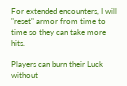For extended encounters, I will "reset" armor from time to time so they can take more hits.

Players can burn their Luck without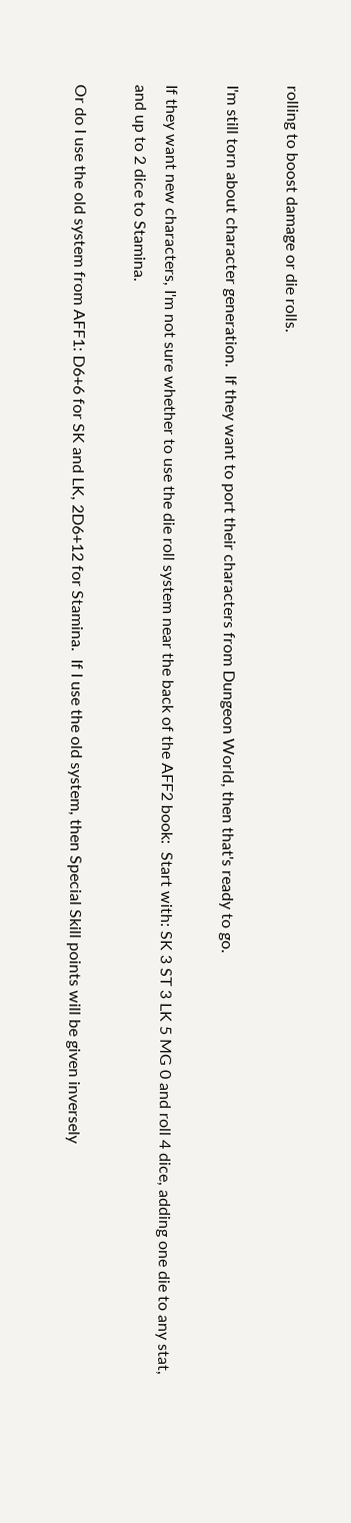rolling to boost damage or die rolls.

I'm still torn about character generation.  If they want to port their characters from Dungeon World, then that's ready to go.

If they want new characters, I'm not sure whether to use the die roll system near the back of the AFF2 book:  Start with: SK 3 ST 3 LK 5 MG 0 and roll 4 dice, adding one die to any stat, and up to 2 dice to Stamina.

Or do I use the old system from AFF1: D6+6 for SK and LK, 2D6+12 for Stamina.  If I use the old system, then Special Skill points will be given inversely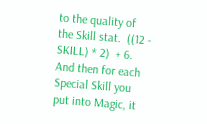to the quality of the Skill stat.  ((12 - SKILL) * 2)  + 6.  And then for each Special Skill you put into Magic, it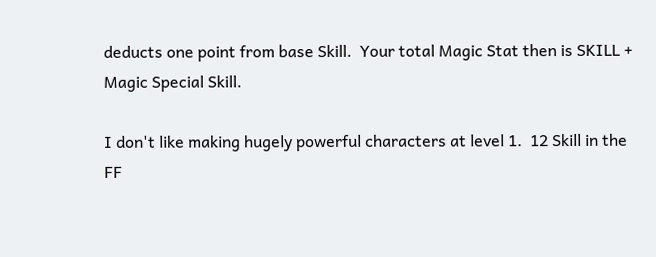deducts one point from base Skill.  Your total Magic Stat then is SKILL + Magic Special Skill.

I don't like making hugely powerful characters at level 1.  12 Skill in the FF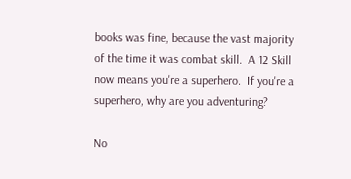books was fine, because the vast majority of the time it was combat skill.  A 12 Skill now means you're a superhero.  If you're a superhero, why are you adventuring?

No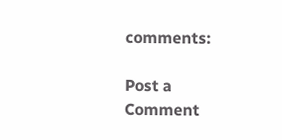comments:

Post a Comment